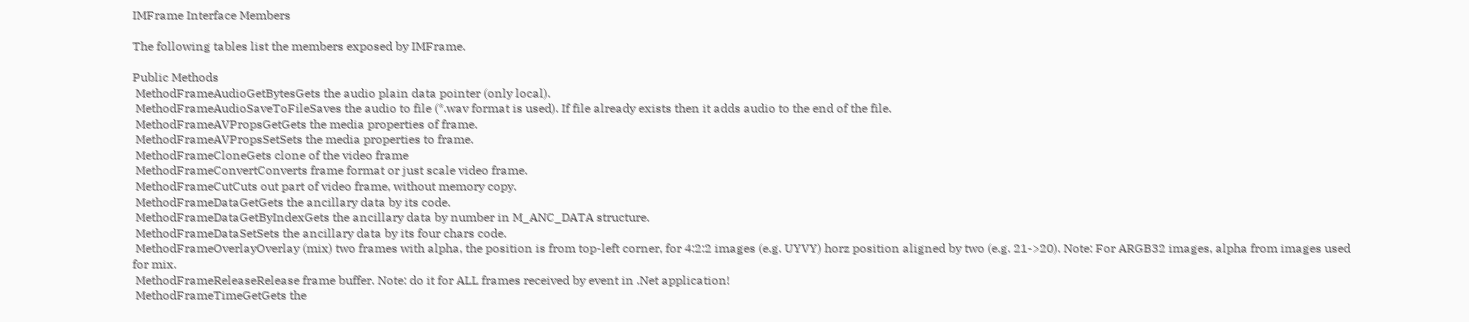IMFrame Interface Members

The following tables list the members exposed by IMFrame.

Public Methods
 MethodFrameAudioGetBytesGets the audio plain data pointer (only local).
 MethodFrameAudioSaveToFileSaves the audio to file (*.wav format is used). If file already exists then it adds audio to the end of the file.
 MethodFrameAVPropsGetGets the media properties of frame.
 MethodFrameAVPropsSetSets the media properties to frame.
 MethodFrameCloneGets clone of the video frame
 MethodFrameConvertConverts frame format or just scale video frame.
 MethodFrameCutCuts out part of video frame, without memory copy.
 MethodFrameDataGetGets the ancillary data by its code.
 MethodFrameDataGetByIndexGets the ancillary data by number in M_ANC_DATA structure.
 MethodFrameDataSetSets the ancillary data by its four chars code.
 MethodFrameOverlayOverlay (mix) two frames with alpha, the position is from top-left corner, for 4:2:2 images (e.g. UYVY) horz position aligned by two (e.g. 21->20). Note: For ARGB32 images, alpha from images used for mix.
 MethodFrameReleaseRelease frame buffer. Note: do it for ALL frames received by event in .Net application!
 MethodFrameTimeGetGets the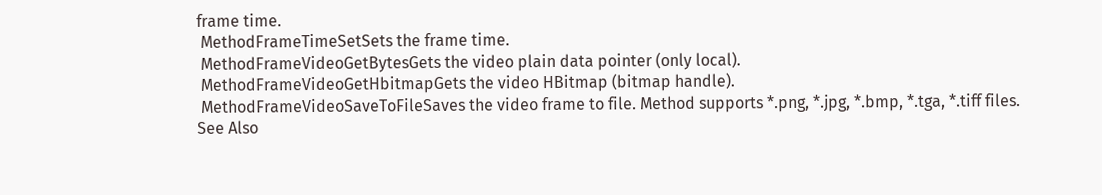frame time.
 MethodFrameTimeSetSets the frame time.
 MethodFrameVideoGetBytesGets the video plain data pointer (only local).
 MethodFrameVideoGetHbitmapGets the video HBitmap (bitmap handle).
 MethodFrameVideoSaveToFileSaves the video frame to file. Method supports *.png, *.jpg, *.bmp, *.tga, *.tiff files.
See Also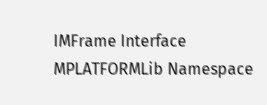IMFrame Interface
MPLATFORMLib Namespace